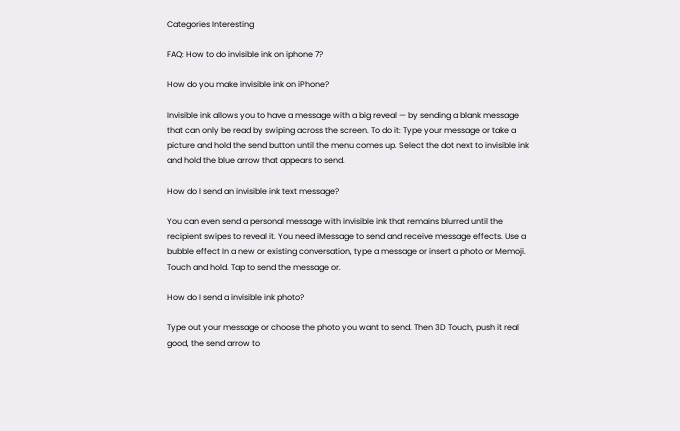Categories Interesting

FAQ: How to do invisible ink on iphone 7?

How do you make invisible ink on iPhone?

Invisible ink allows you to have a message with a big reveal — by sending a blank message that can only be read by swiping across the screen. To do it: Type your message or take a picture and hold the send button until the menu comes up. Select the dot next to invisible ink and hold the blue arrow that appears to send.

How do I send an invisible ink text message?

You can even send a personal message with invisible ink that remains blurred until the recipient swipes to reveal it. You need iMessage to send and receive message effects. Use a bubble effect In a new or existing conversation, type a message or insert a photo or Memoji. Touch and hold. Tap to send the message or.

How do I send a invisible ink photo?

Type out your message or choose the photo you want to send. Then 3D Touch, push it real good, the send arrow to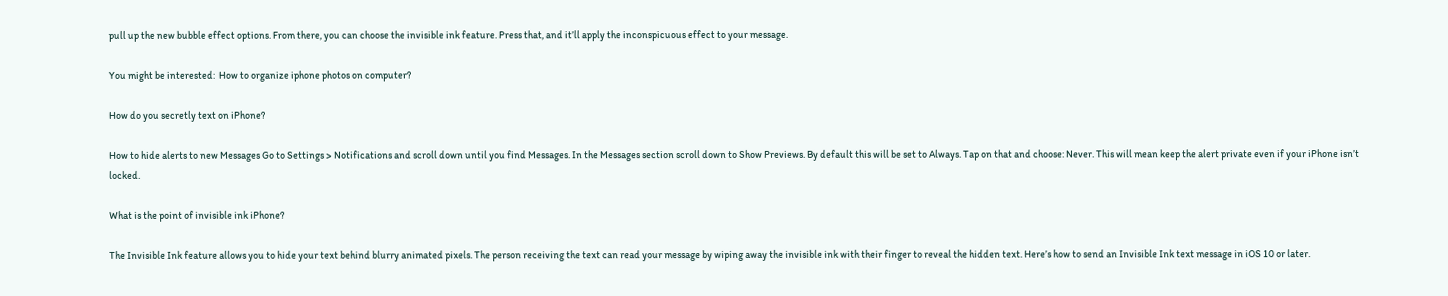pull up the new bubble effect options. From there, you can choose the invisible ink feature. Press that, and it’ll apply the inconspicuous effect to your message.

You might be interested:  How to organize iphone photos on computer?

How do you secretly text on iPhone?

How to hide alerts to new Messages Go to Settings > Notifications and scroll down until you find Messages. In the Messages section scroll down to Show Previews. By default this will be set to Always. Tap on that and choose: Never. This will mean keep the alert private even if your iPhone isn’t locked.

What is the point of invisible ink iPhone?

The Invisible Ink feature allows you to hide your text behind blurry animated pixels. The person receiving the text can read your message by wiping away the invisible ink with their finger to reveal the hidden text. Here’s how to send an Invisible Ink text message in iOS 10 or later.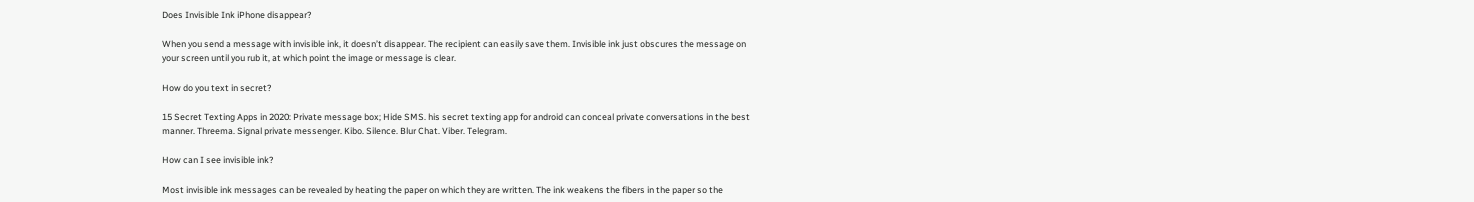Does Invisible Ink iPhone disappear?

When you send a message with invisible ink, it doesn’t disappear. The recipient can easily save them. Invisible ink just obscures the message on your screen until you rub it, at which point the image or message is clear.

How do you text in secret?

15 Secret Texting Apps in 2020: Private message box; Hide SMS. his secret texting app for android can conceal private conversations in the best manner. Threema. Signal private messenger. Kibo. Silence. Blur Chat. Viber. Telegram.

How can I see invisible ink?

Most invisible ink messages can be revealed by heating the paper on which they are written. The ink weakens the fibers in the paper so the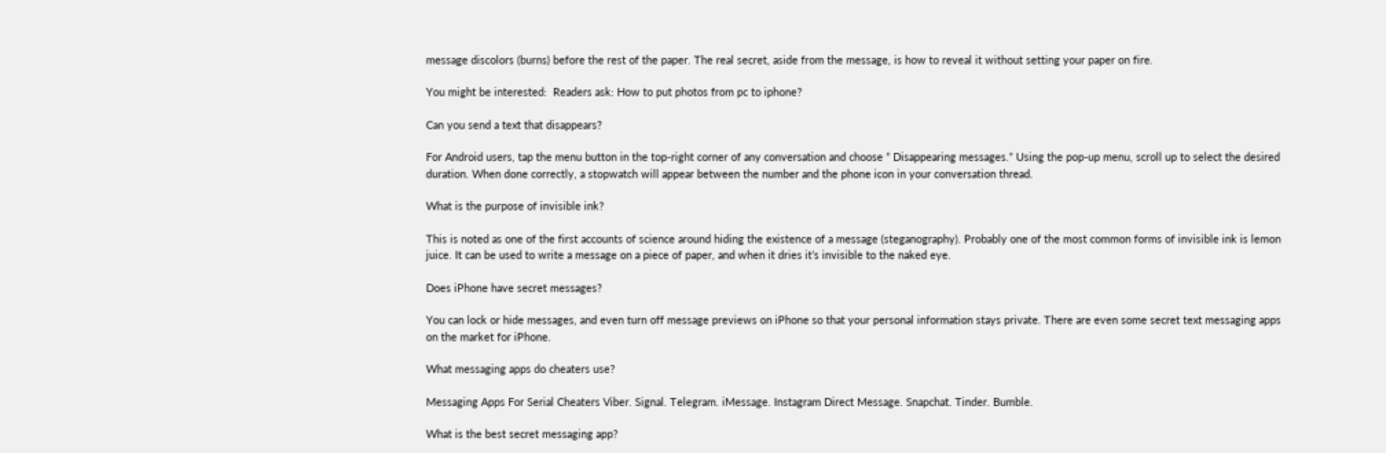message discolors (burns) before the rest of the paper. The real secret, aside from the message, is how to reveal it without setting your paper on fire.

You might be interested:  Readers ask: How to put photos from pc to iphone?

Can you send a text that disappears?

For Android users, tap the menu button in the top-right corner of any conversation and choose ” Disappearing messages.” Using the pop-up menu, scroll up to select the desired duration. When done correctly, a stopwatch will appear between the number and the phone icon in your conversation thread.

What is the purpose of invisible ink?

This is noted as one of the first accounts of science around hiding the existence of a message (steganography). Probably one of the most common forms of invisible ink is lemon juice. It can be used to write a message on a piece of paper, and when it dries it’s invisible to the naked eye.

Does iPhone have secret messages?

You can lock or hide messages, and even turn off message previews on iPhone so that your personal information stays private. There are even some secret text messaging apps on the market for iPhone.

What messaging apps do cheaters use?

Messaging Apps For Serial Cheaters Viber. Signal. Telegram. iMessage. Instagram Direct Message. Snapchat. Tinder. Bumble.

What is the best secret messaging app?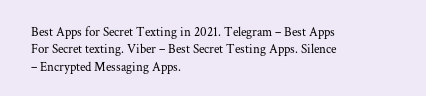Best Apps for Secret Texting in 2021. Telegram – Best Apps For Secret texting. Viber – Best Secret Testing Apps. Silence – Encrypted Messaging Apps.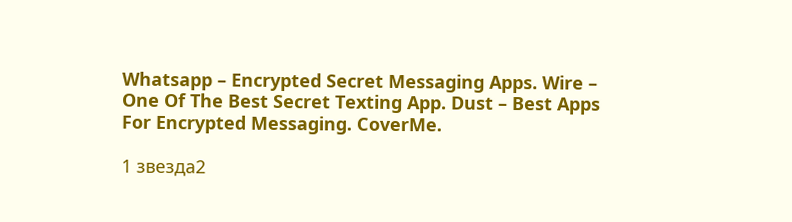Whatsapp – Encrypted Secret Messaging Apps. Wire – One Of The Best Secret Texting App. Dust – Best Apps For Encrypted Messaging. CoverMe.

1 звезда2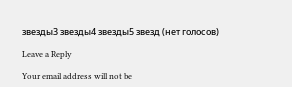звезды3 звезды4 звезды5 звезд (нет голосов)

Leave a Reply

Your email address will not be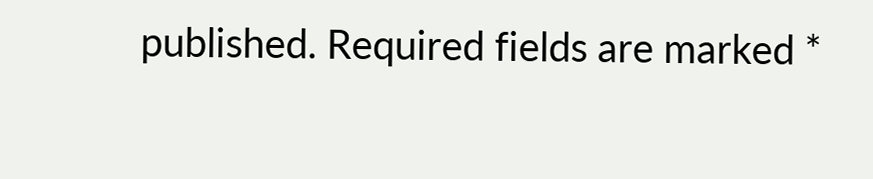published. Required fields are marked *